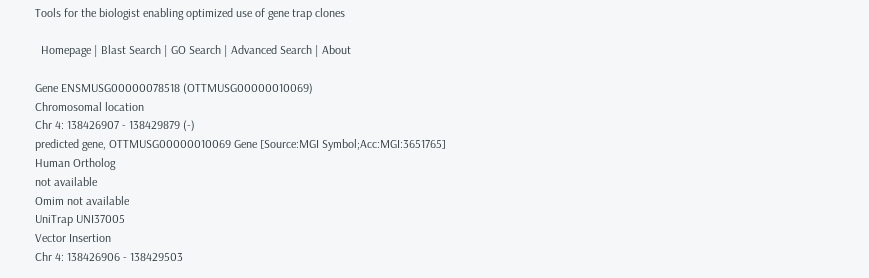Tools for the biologist enabling optimized use of gene trap clones

  Homepage | Blast Search | GO Search | Advanced Search | About

Gene ENSMUSG00000078518 (OTTMUSG00000010069)
Chromosomal location
Chr 4: 138426907 - 138429879 (-)
predicted gene, OTTMUSG00000010069 Gene [Source:MGI Symbol;Acc:MGI:3651765]
Human Ortholog
not available
Omim not available
UniTrap UNI37005
Vector Insertion
Chr 4: 138426906 - 138429503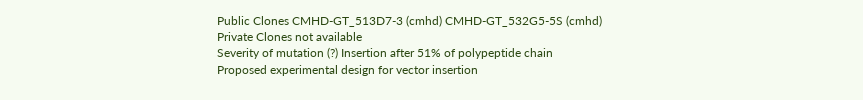Public Clones CMHD-GT_513D7-3 (cmhd) CMHD-GT_532G5-5S (cmhd)
Private Clones not available
Severity of mutation (?) Insertion after 51% of polypeptide chain
Proposed experimental design for vector insertion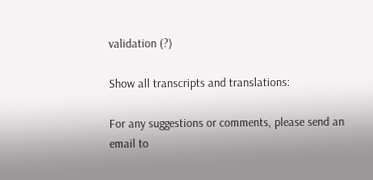validation (?)

Show all transcripts and translations:

For any suggestions or comments, please send an email to